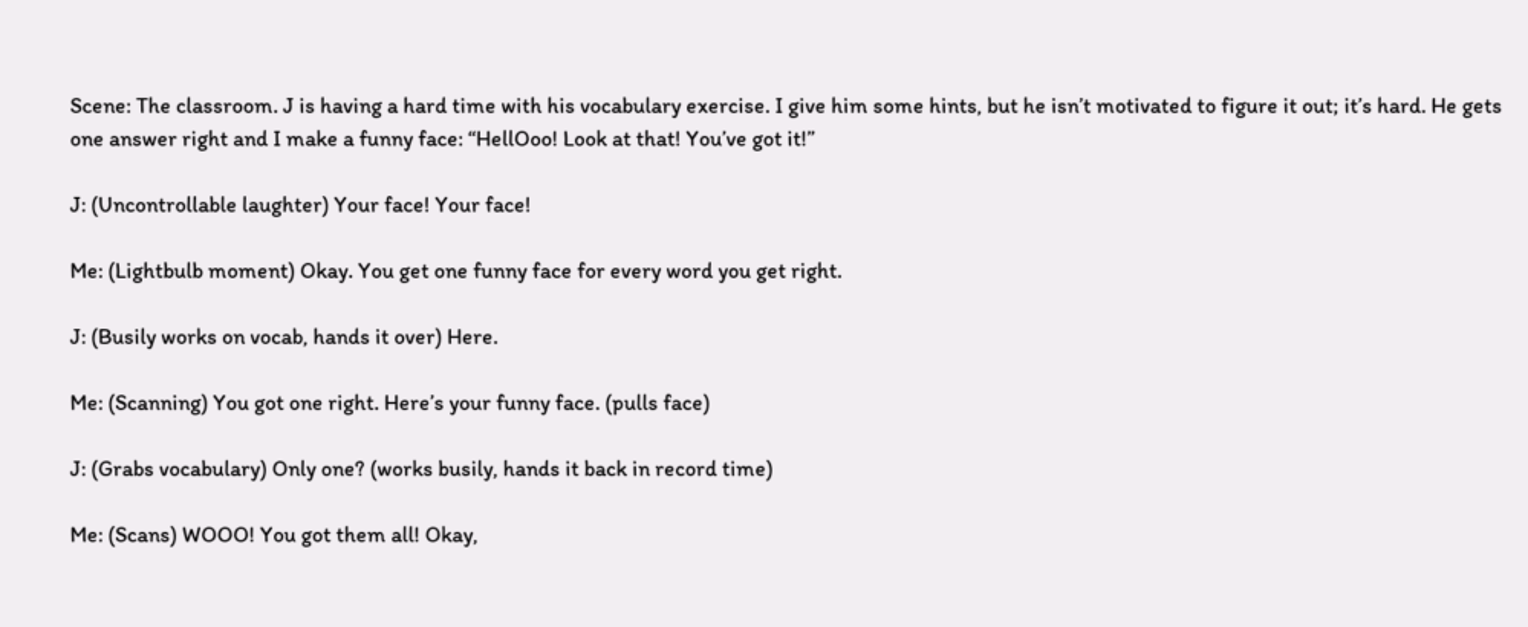Scene: The classroom. J is having a hard time with his vocabulary exercise. I give him some hints, but he isn’t motivated to figure it out; it’s hard. He gets one answer right and I make a funny face: “HellOoo! Look at that! You’ve got it!”

J: (Uncontrollable laughter) Your face! Your face!

Me: (Lightbulb moment) Okay. You get one funny face for every word you get right.

J: (Busily works on vocab, hands it over) Here.

Me: (Scanning) You got one right. Here’s your funny face. (pulls face)

J: (Grabs vocabulary) Only one? (works busily, hands it back in record time)

Me: (Scans) WOOO! You got them all! Okay,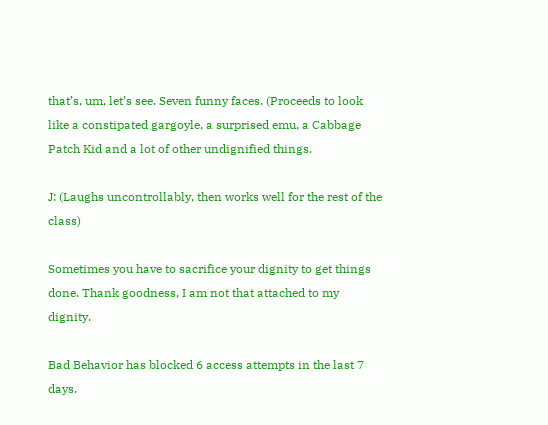that’s, um, let’s see. Seven funny faces. (Proceeds to look like a constipated gargoyle, a surprised emu, a Cabbage Patch Kid and a lot of other undignified things.

J: (Laughs uncontrollably, then works well for the rest of the class)

Sometimes you have to sacrifice your dignity to get things done. Thank goodness, I am not that attached to my dignity.

Bad Behavior has blocked 6 access attempts in the last 7 days.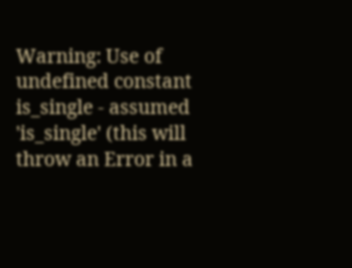Warning: Use of undefined constant is_single - assumed 'is_single' (this will throw an Error in a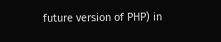future version of PHP) in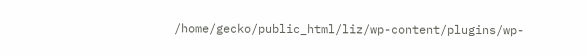/home/gecko/public_html/liz/wp-content/plugins/wp-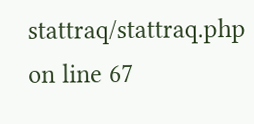stattraq/stattraq.php on line 67